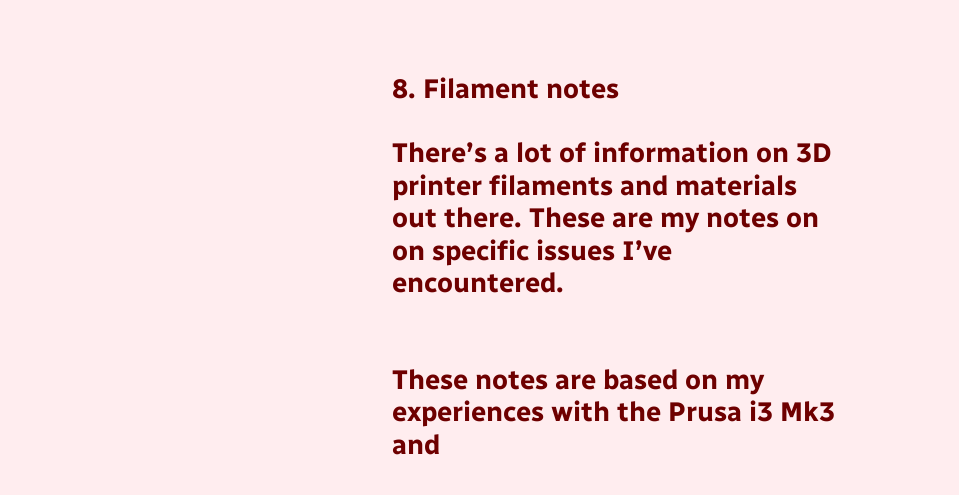8. Filament notes

There’s a lot of information on 3D printer filaments and materials out there. These are my notes on on specific issues I’ve encountered.


These notes are based on my experiences with the Prusa i3 Mk3 and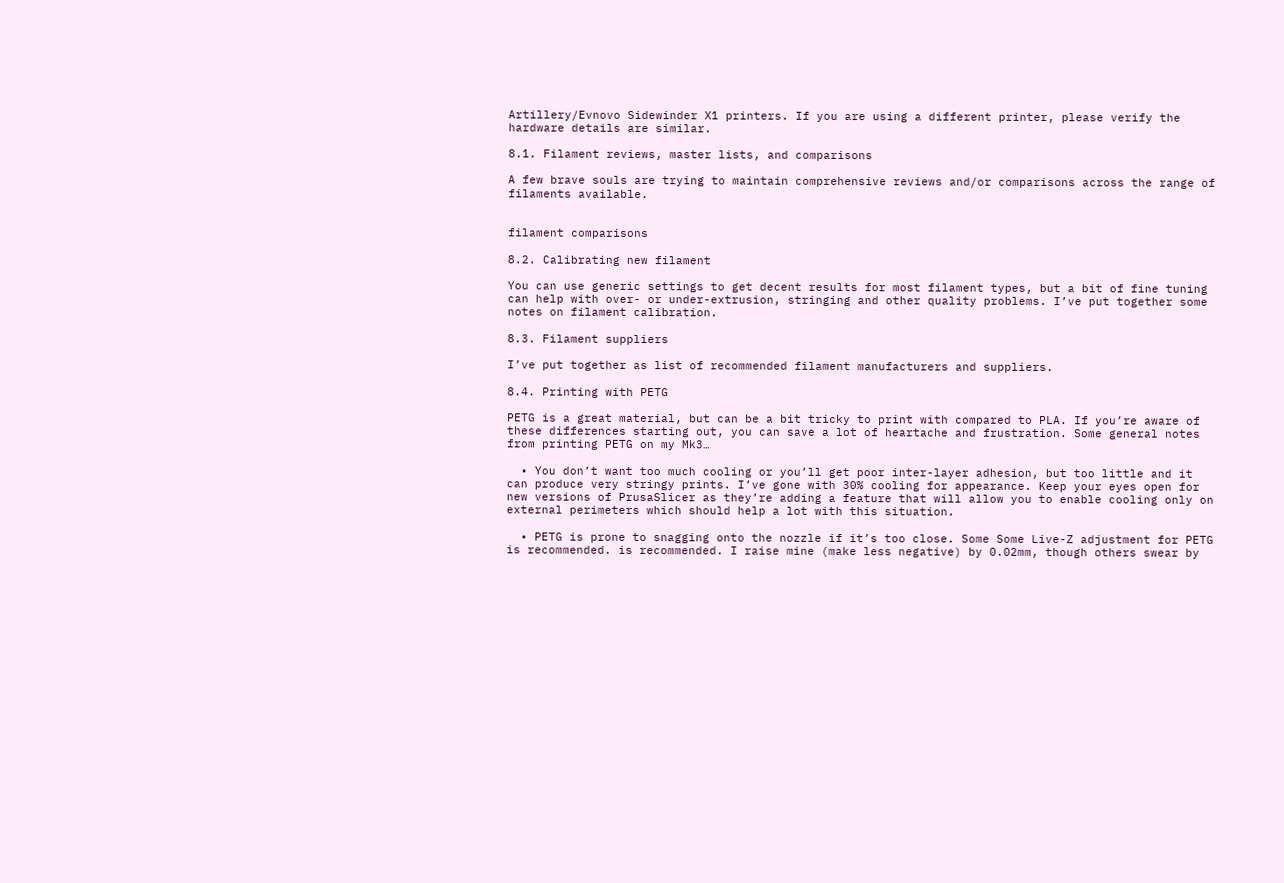Artillery/Evnovo Sidewinder X1 printers. If you are using a different printer, please verify the hardware details are similar.

8.1. Filament reviews, master lists, and comparisons

A few brave souls are trying to maintain comprehensive reviews and/or comparisons across the range of filaments available.


filament comparisons

8.2. Calibrating new filament

You can use generic settings to get decent results for most filament types, but a bit of fine tuning can help with over- or under-extrusion, stringing and other quality problems. I’ve put together some notes on filament calibration.

8.3. Filament suppliers

I’ve put together as list of recommended filament manufacturers and suppliers.

8.4. Printing with PETG

PETG is a great material, but can be a bit tricky to print with compared to PLA. If you’re aware of these differences starting out, you can save a lot of heartache and frustration. Some general notes from printing PETG on my Mk3…

  • You don’t want too much cooling or you’ll get poor inter-layer adhesion, but too little and it can produce very stringy prints. I’ve gone with 30% cooling for appearance. Keep your eyes open for new versions of PrusaSlicer as they’re adding a feature that will allow you to enable cooling only on external perimeters which should help a lot with this situation.

  • PETG is prone to snagging onto the nozzle if it’s too close. Some Some Live-Z adjustment for PETG is recommended. is recommended. I raise mine (make less negative) by 0.02mm, though others swear by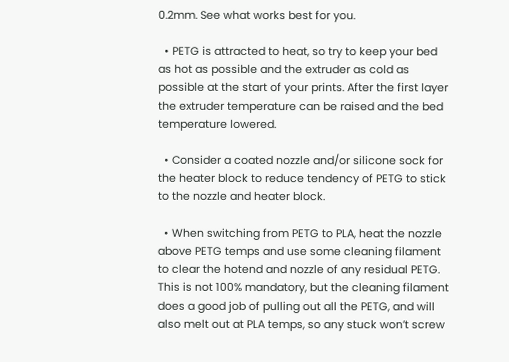0.2mm. See what works best for you.

  • PETG is attracted to heat, so try to keep your bed as hot as possible and the extruder as cold as possible at the start of your prints. After the first layer the extruder temperature can be raised and the bed temperature lowered.

  • Consider a coated nozzle and/or silicone sock for the heater block to reduce tendency of PETG to stick to the nozzle and heater block.

  • When switching from PETG to PLA, heat the nozzle above PETG temps and use some cleaning filament to clear the hotend and nozzle of any residual PETG. This is not 100% mandatory, but the cleaning filament does a good job of pulling out all the PETG, and will also melt out at PLA temps, so any stuck won’t screw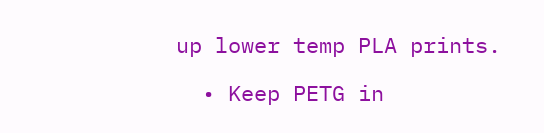up lower temp PLA prints.

  • Keep PETG in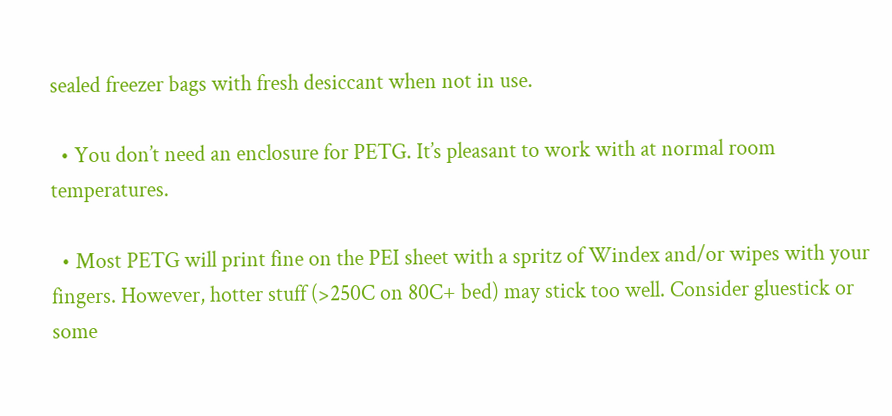sealed freezer bags with fresh desiccant when not in use.

  • You don’t need an enclosure for PETG. It’s pleasant to work with at normal room temperatures.

  • Most PETG will print fine on the PEI sheet with a spritz of Windex and/or wipes with your fingers. However, hotter stuff (>250C on 80C+ bed) may stick too well. Consider gluestick or some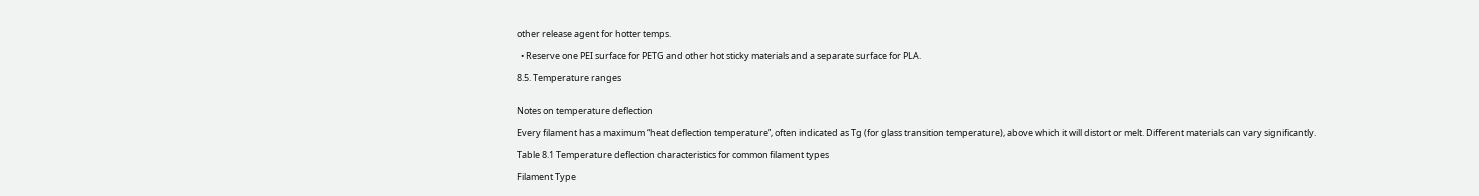other release agent for hotter temps.

  • Reserve one PEI surface for PETG and other hot sticky materials and a separate surface for PLA.

8.5. Temperature ranges


Notes on temperature deflection

Every filament has a maximum “heat deflection temperature”, often indicated as Tg (for glass transition temperature), above which it will distort or melt. Different materials can vary significantly.

Table 8.1 Temperature deflection characteristics for common filament types

Filament Type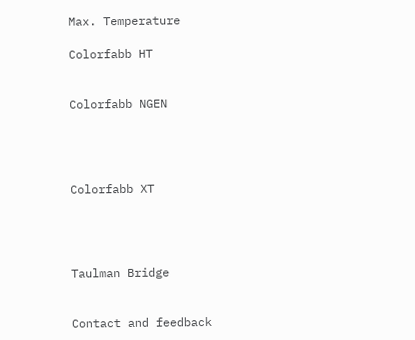Max. Temperature

Colorfabb HT


Colorfabb NGEN




Colorfabb XT




Taulman Bridge


Contact and feedback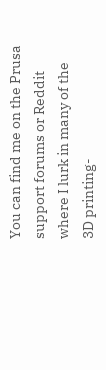You can find me on the Prusa support forums or Reddit where I lurk in many of the 3D printing-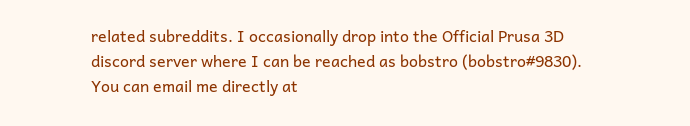related subreddits. I occasionally drop into the Official Prusa 3D discord server where I can be reached as bobstro (bobstro#9830). You can email me directly at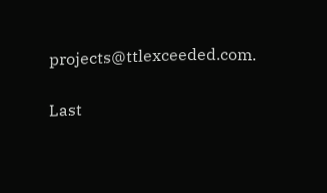projects@ttlexceeded.com.

Last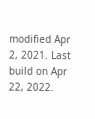modified Apr 2, 2021. Last build on Apr 22, 2022.